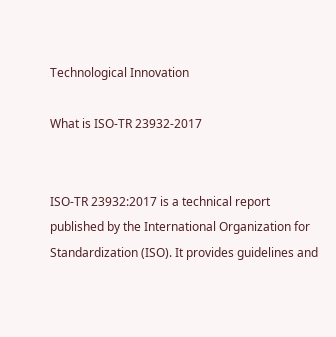Technological Innovation

What is ISO-TR 23932-2017


ISO-TR 23932:2017 is a technical report published by the International Organization for Standardization (ISO). It provides guidelines and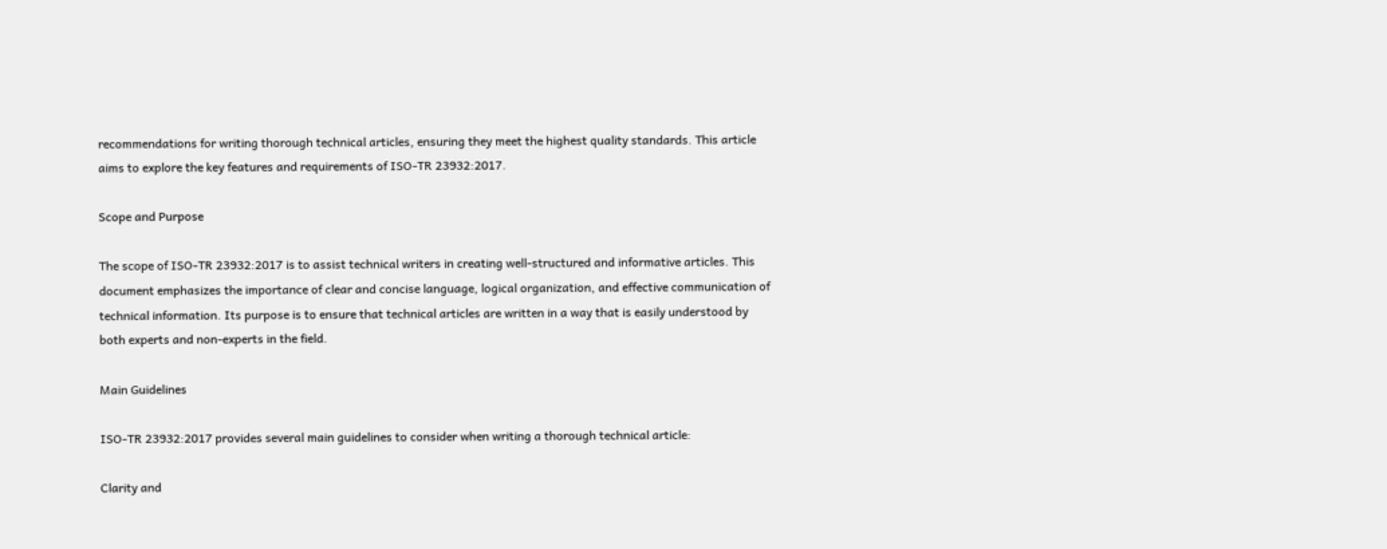recommendations for writing thorough technical articles, ensuring they meet the highest quality standards. This article aims to explore the key features and requirements of ISO-TR 23932:2017.

Scope and Purpose

The scope of ISO-TR 23932:2017 is to assist technical writers in creating well-structured and informative articles. This document emphasizes the importance of clear and concise language, logical organization, and effective communication of technical information. Its purpose is to ensure that technical articles are written in a way that is easily understood by both experts and non-experts in the field.

Main Guidelines

ISO-TR 23932:2017 provides several main guidelines to consider when writing a thorough technical article:

Clarity and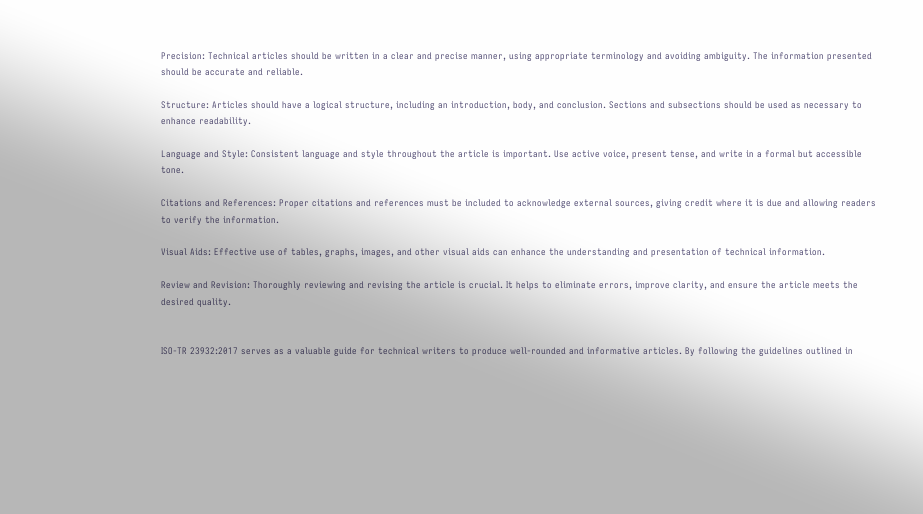Precision: Technical articles should be written in a clear and precise manner, using appropriate terminology and avoiding ambiguity. The information presented should be accurate and reliable.

Structure: Articles should have a logical structure, including an introduction, body, and conclusion. Sections and subsections should be used as necessary to enhance readability.

Language and Style: Consistent language and style throughout the article is important. Use active voice, present tense, and write in a formal but accessible tone.

Citations and References: Proper citations and references must be included to acknowledge external sources, giving credit where it is due and allowing readers to verify the information.

Visual Aids: Effective use of tables, graphs, images, and other visual aids can enhance the understanding and presentation of technical information.

Review and Revision: Thoroughly reviewing and revising the article is crucial. It helps to eliminate errors, improve clarity, and ensure the article meets the desired quality.


ISO-TR 23932:2017 serves as a valuable guide for technical writers to produce well-rounded and informative articles. By following the guidelines outlined in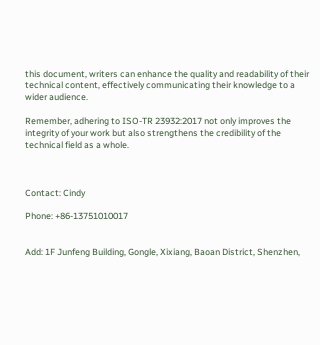this document, writers can enhance the quality and readability of their technical content, effectively communicating their knowledge to a wider audience.

Remember, adhering to ISO-TR 23932:2017 not only improves the integrity of your work but also strengthens the credibility of the technical field as a whole.



Contact: Cindy

Phone: +86-13751010017


Add: 1F Junfeng Building, Gongle, Xixiang, Baoan District, Shenzhen,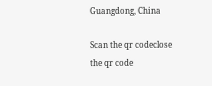Guangdong, China

Scan the qr codeclose
the qr code